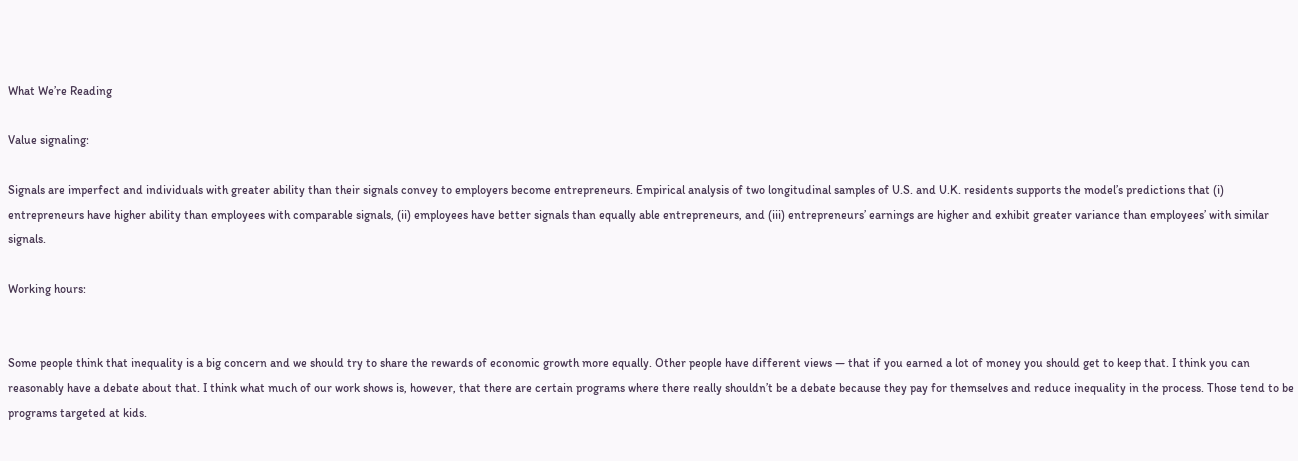What We’re Reading

Value signaling:

Signals are imperfect and individuals with greater ability than their signals convey to employers become entrepreneurs. Empirical analysis of two longitudinal samples of U.S. and U.K. residents supports the model’s predictions that (i) entrepreneurs have higher ability than employees with comparable signals, (ii) employees have better signals than equally able entrepreneurs, and (iii) entrepreneurs’ earnings are higher and exhibit greater variance than employees’ with similar signals.

Working hours:


Some people think that inequality is a big concern and we should try to share the rewards of economic growth more equally. Other people have different views — that if you earned a lot of money you should get to keep that. I think you can reasonably have a debate about that. I think what much of our work shows is, however, that there are certain programs where there really shouldn’t be a debate because they pay for themselves and reduce inequality in the process. Those tend to be programs targeted at kids.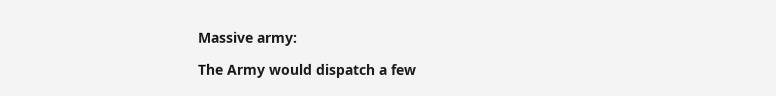Massive army:

The Army would dispatch a few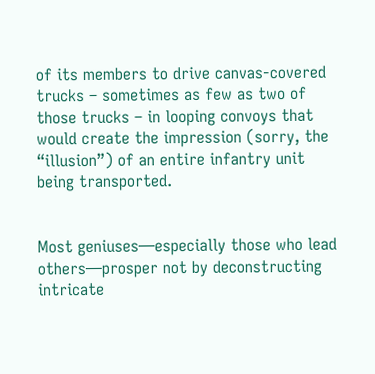of its members to drive canvas-covered trucks – sometimes as few as two of those trucks – in looping convoys that would create the impression (sorry, the “illusion”) of an entire infantry unit being transported.


Most geniuses—especially those who lead others—prosper not by deconstructing intricate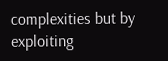complexities but by exploiting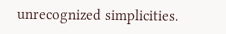unrecognized simplicities.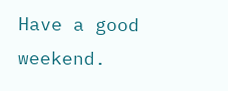Have a good weekend.